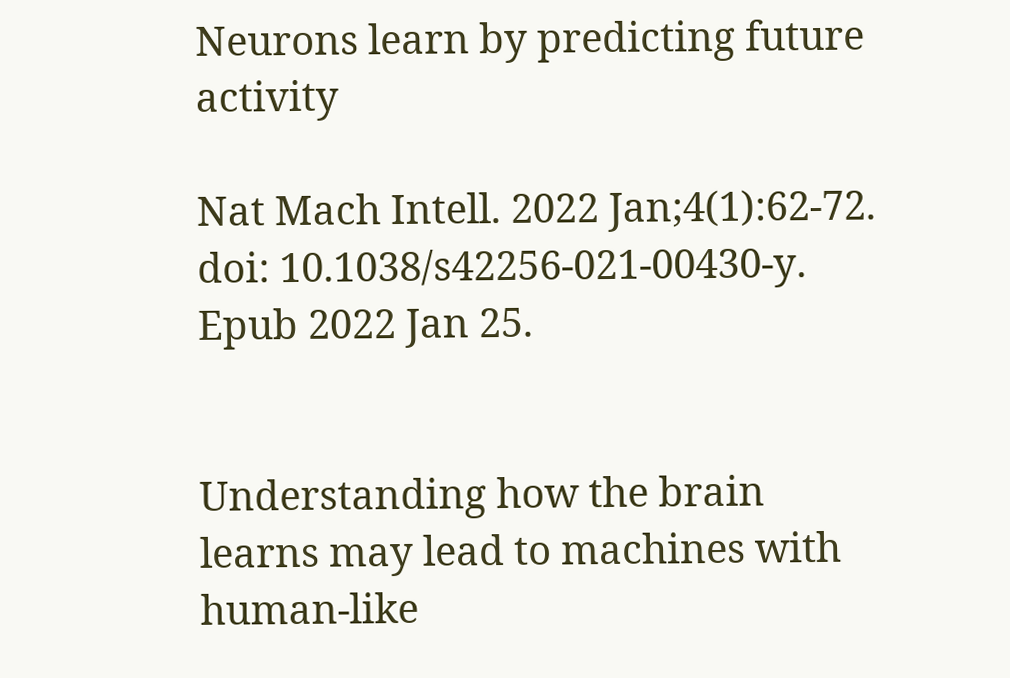Neurons learn by predicting future activity

Nat Mach Intell. 2022 Jan;4(1):62-72. doi: 10.1038/s42256-021-00430-y. Epub 2022 Jan 25.


Understanding how the brain learns may lead to machines with human-like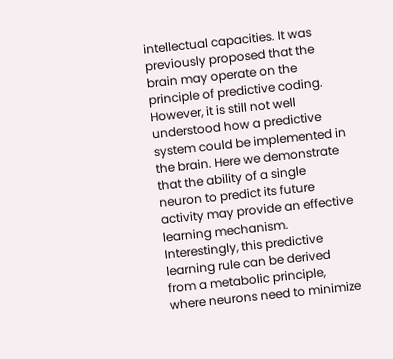intellectual capacities. It was previously proposed that the brain may operate on the principle of predictive coding. However, it is still not well understood how a predictive system could be implemented in the brain. Here we demonstrate that the ability of a single neuron to predict its future activity may provide an effective learning mechanism. Interestingly, this predictive learning rule can be derived from a metabolic principle, where neurons need to minimize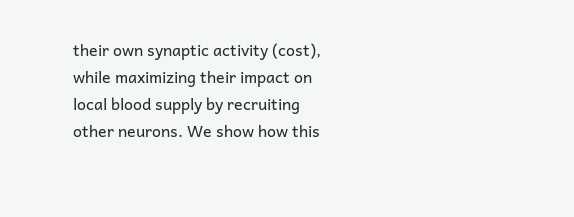their own synaptic activity (cost), while maximizing their impact on local blood supply by recruiting other neurons. We show how this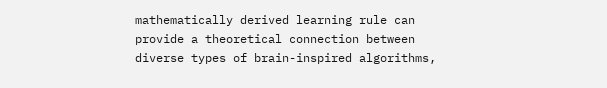mathematically derived learning rule can provide a theoretical connection between diverse types of brain-inspired algorithms,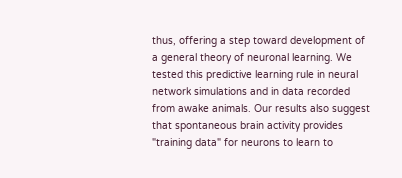thus, offering a step toward development of a general theory of neuronal learning. We tested this predictive learning rule in neural network simulations and in data recorded from awake animals. Our results also suggest that spontaneous brain activity provides "training data" for neurons to learn to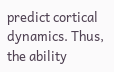predict cortical dynamics. Thus, the ability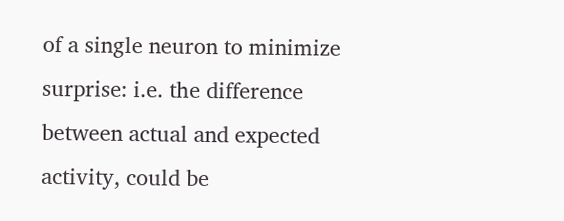of a single neuron to minimize surprise: i.e. the difference between actual and expected activity, could be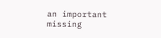an important missing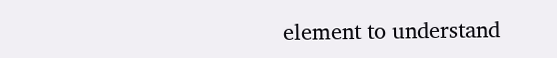element to understand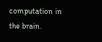computation in the brain.